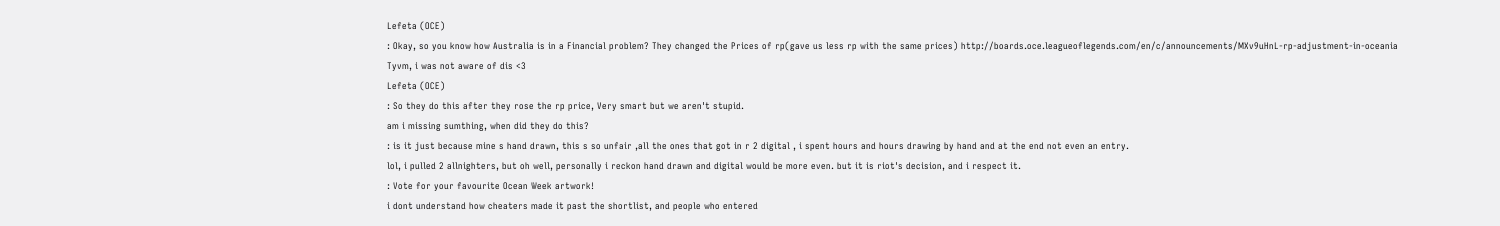Lefeta (OCE)
: Okay, so you know how Australia is in a Financial problem? They changed the Prices of rp(gave us less rp with the same prices) http://boards.oce.leagueoflegends.com/en/c/announcements/MXv9uHnL-rp-adjustment-in-oceania
Tyvm, i was not aware of dis <3
Lefeta (OCE)
: So they do this after they rose the rp price, Very smart but we aren't stupid.
am i missing sumthing, when did they do this?
: is it just because mine s hand drawn, this s so unfair ,all the ones that got in r 2 digital , i spent hours and hours drawing by hand and at the end not even an entry.
lol, i pulled 2 allnighters, but oh well, personally i reckon hand drawn and digital would be more even. but it is riot's decision, and i respect it.
: Vote for your favourite Ocean Week artwork!
i dont understand how cheaters made it past the shortlist, and people who entered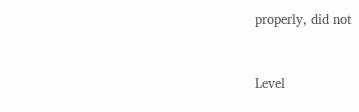properly, did not


Level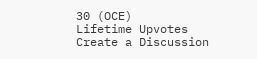30 (OCE)
Lifetime Upvotes
Create a Discussion